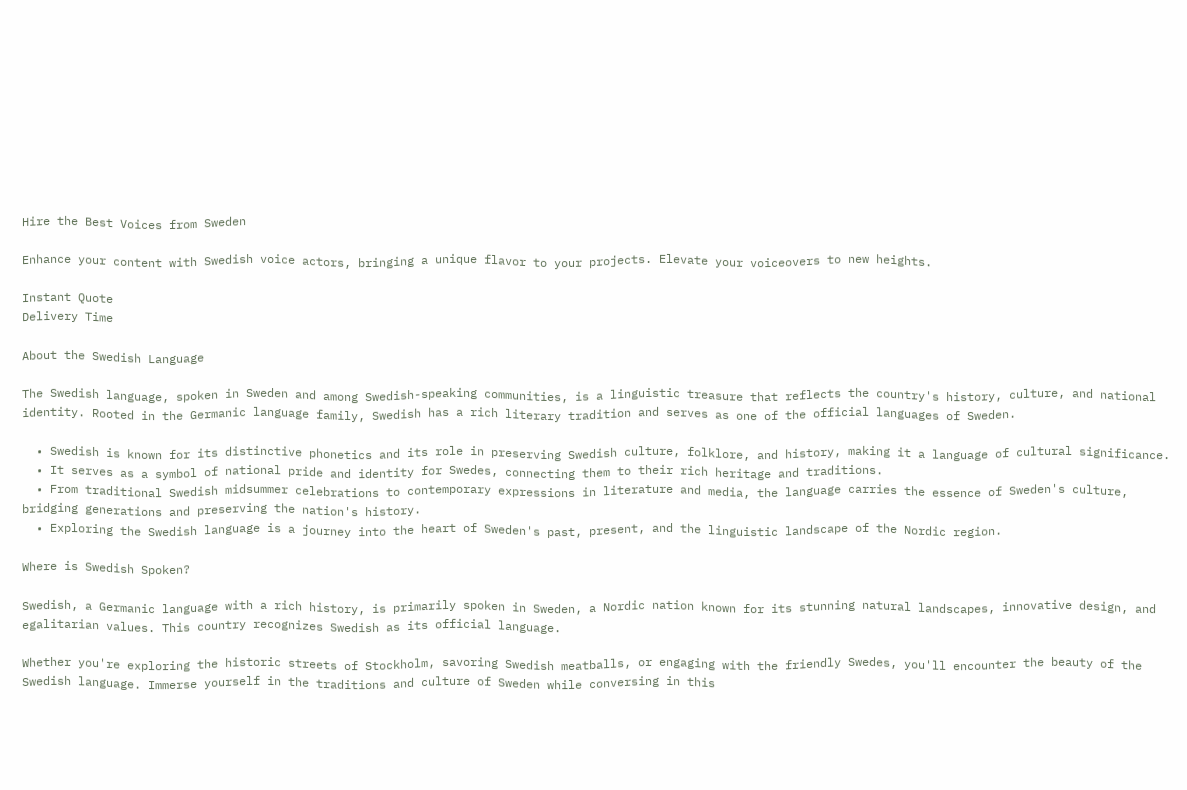Hire the Best Voices from Sweden

Enhance your content with Swedish voice actors, bringing a unique flavor to your projects. Elevate your voiceovers to new heights.

Instant Quote
Delivery Time

About the Swedish Language

The Swedish language, spoken in Sweden and among Swedish-speaking communities, is a linguistic treasure that reflects the country's history, culture, and national identity. Rooted in the Germanic language family, Swedish has a rich literary tradition and serves as one of the official languages of Sweden.

  • Swedish is known for its distinctive phonetics and its role in preserving Swedish culture, folklore, and history, making it a language of cultural significance.
  • It serves as a symbol of national pride and identity for Swedes, connecting them to their rich heritage and traditions.
  • From traditional Swedish midsummer celebrations to contemporary expressions in literature and media, the language carries the essence of Sweden's culture, bridging generations and preserving the nation's history.
  • Exploring the Swedish language is a journey into the heart of Sweden's past, present, and the linguistic landscape of the Nordic region.

Where is Swedish Spoken?

Swedish, a Germanic language with a rich history, is primarily spoken in Sweden, a Nordic nation known for its stunning natural landscapes, innovative design, and egalitarian values. This country recognizes Swedish as its official language.

Whether you're exploring the historic streets of Stockholm, savoring Swedish meatballs, or engaging with the friendly Swedes, you'll encounter the beauty of the Swedish language. Immerse yourself in the traditions and culture of Sweden while conversing in this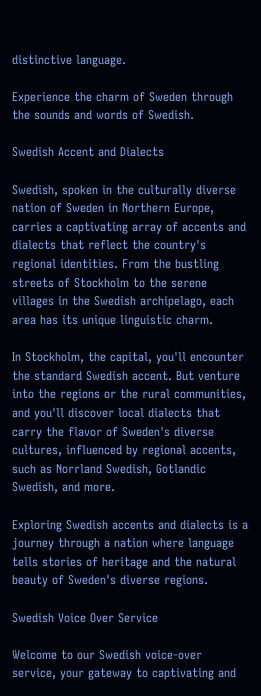distinctive language.

Experience the charm of Sweden through the sounds and words of Swedish.

Swedish Accent and Dialects

Swedish, spoken in the culturally diverse nation of Sweden in Northern Europe, carries a captivating array of accents and dialects that reflect the country's regional identities. From the bustling streets of Stockholm to the serene villages in the Swedish archipelago, each area has its unique linguistic charm.

In Stockholm, the capital, you'll encounter the standard Swedish accent. But venture into the regions or the rural communities, and you'll discover local dialects that carry the flavor of Sweden's diverse cultures, influenced by regional accents, such as Norrland Swedish, Gotlandic Swedish, and more.

Exploring Swedish accents and dialects is a journey through a nation where language tells stories of heritage and the natural beauty of Sweden's diverse regions.

Swedish Voice Over Service

Welcome to our Swedish voice-over service, your gateway to captivating and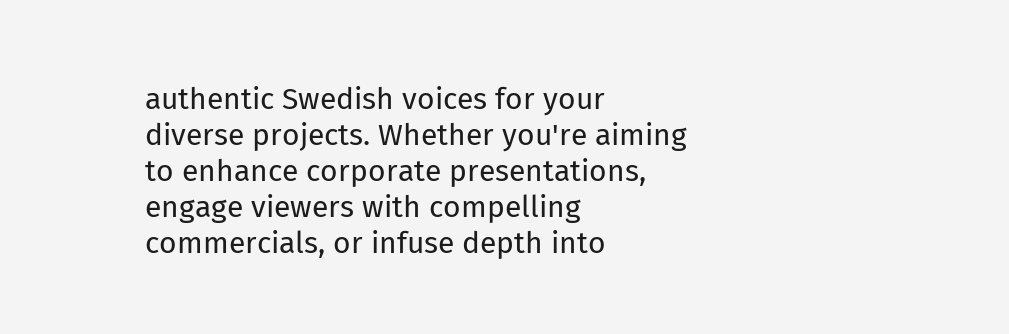authentic Swedish voices for your diverse projects. Whether you're aiming to enhance corporate presentations, engage viewers with compelling commercials, or infuse depth into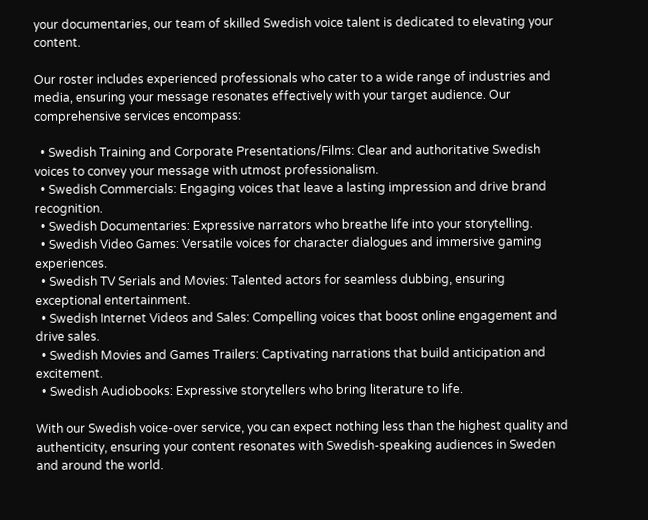your documentaries, our team of skilled Swedish voice talent is dedicated to elevating your content.

Our roster includes experienced professionals who cater to a wide range of industries and media, ensuring your message resonates effectively with your target audience. Our comprehensive services encompass:

  • Swedish Training and Corporate Presentations/Films: Clear and authoritative Swedish voices to convey your message with utmost professionalism.
  • Swedish Commercials: Engaging voices that leave a lasting impression and drive brand recognition.
  • Swedish Documentaries: Expressive narrators who breathe life into your storytelling.
  • Swedish Video Games: Versatile voices for character dialogues and immersive gaming experiences.
  • Swedish TV Serials and Movies: Talented actors for seamless dubbing, ensuring exceptional entertainment.
  • Swedish Internet Videos and Sales: Compelling voices that boost online engagement and drive sales.
  • Swedish Movies and Games Trailers: Captivating narrations that build anticipation and excitement.
  • Swedish Audiobooks: Expressive storytellers who bring literature to life.

With our Swedish voice-over service, you can expect nothing less than the highest quality and authenticity, ensuring your content resonates with Swedish-speaking audiences in Sweden and around the world.